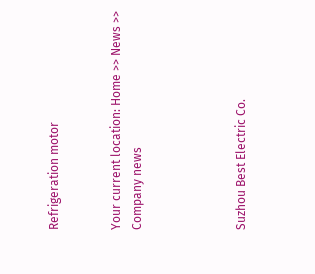Refrigeration motor


Your current location: Home >> News >> Company news




Suzhou Best Electric Co.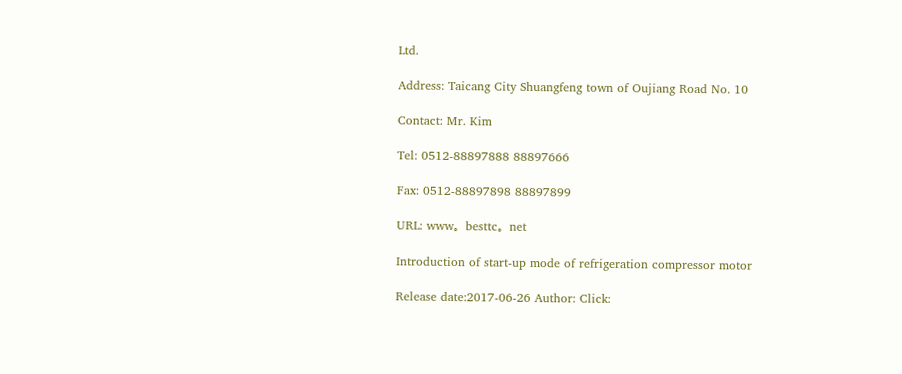Ltd.

Address: Taicang City Shuangfeng town of Oujiang Road No. 10

Contact: Mr. Kim

Tel: 0512-88897888 88897666

Fax: 0512-88897898 88897899

URL: www。besttc。net

Introduction of start-up mode of refrigeration compressor motor

Release date:2017-06-26 Author: Click: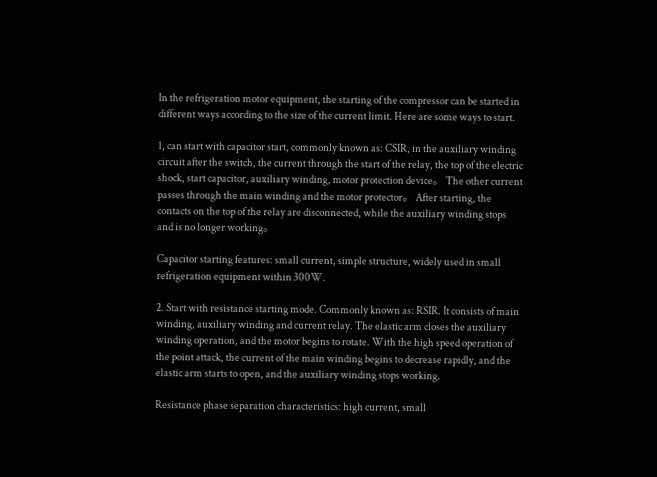In the refrigeration motor equipment, the starting of the compressor can be started in different ways according to the size of the current limit. Here are some ways to start.

1, can start with capacitor start, commonly known as: CSIR, in the auxiliary winding circuit after the switch, the current through the start of the relay, the top of the electric shock, start capacitor, auxiliary winding, motor protection device。 The other current passes through the main winding and the motor protector。 After starting, the contacts on the top of the relay are disconnected, while the auxiliary winding stops and is no longer working。

Capacitor starting features: small current, simple structure, widely used in small refrigeration equipment within 300W.

2. Start with resistance starting mode. Commonly known as: RSIR. It consists of main winding, auxiliary winding and current relay. The elastic arm closes the auxiliary winding operation, and the motor begins to rotate. With the high speed operation of the point attack, the current of the main winding begins to decrease rapidly, and the elastic arm starts to open, and the auxiliary winding stops working.

Resistance phase separation characteristics: high current, small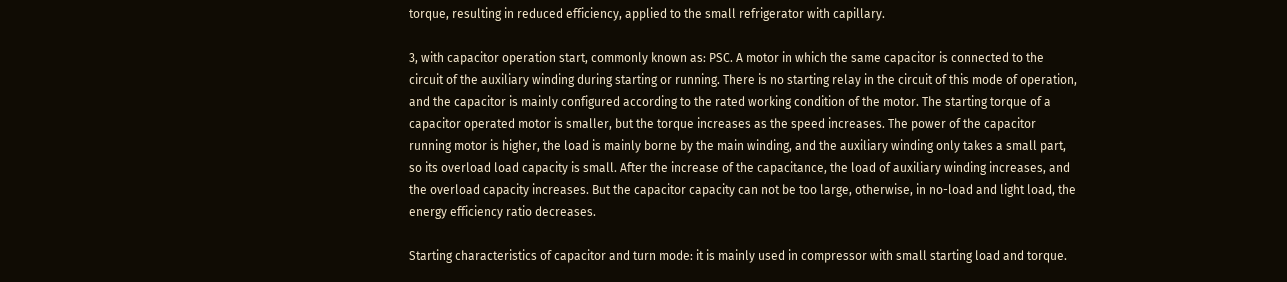torque, resulting in reduced efficiency, applied to the small refrigerator with capillary.

3, with capacitor operation start, commonly known as: PSC. A motor in which the same capacitor is connected to the circuit of the auxiliary winding during starting or running. There is no starting relay in the circuit of this mode of operation, and the capacitor is mainly configured according to the rated working condition of the motor. The starting torque of a capacitor operated motor is smaller, but the torque increases as the speed increases. The power of the capacitor running motor is higher, the load is mainly borne by the main winding, and the auxiliary winding only takes a small part, so its overload load capacity is small. After the increase of the capacitance, the load of auxiliary winding increases, and the overload capacity increases. But the capacitor capacity can not be too large, otherwise, in no-load and light load, the energy efficiency ratio decreases.

Starting characteristics of capacitor and turn mode: it is mainly used in compressor with small starting load and torque.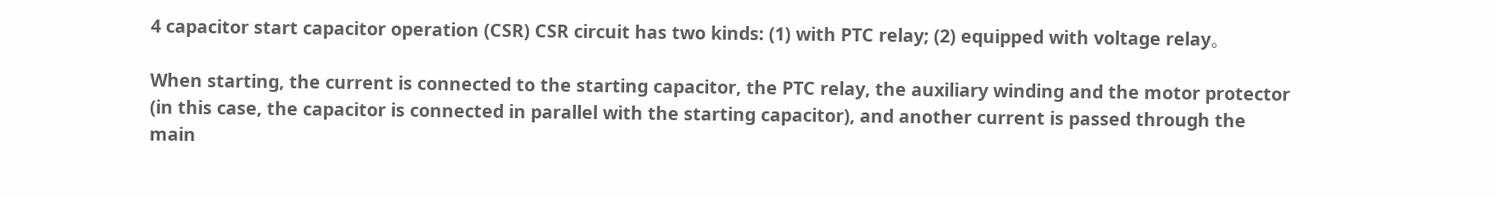4 capacitor start capacitor operation (CSR) CSR circuit has two kinds: (1) with PTC relay; (2) equipped with voltage relay。

When starting, the current is connected to the starting capacitor, the PTC relay, the auxiliary winding and the motor protector (in this case, the capacitor is connected in parallel with the starting capacitor), and another current is passed through the main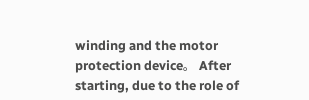winding and the motor protection device。 After starting, due to the role of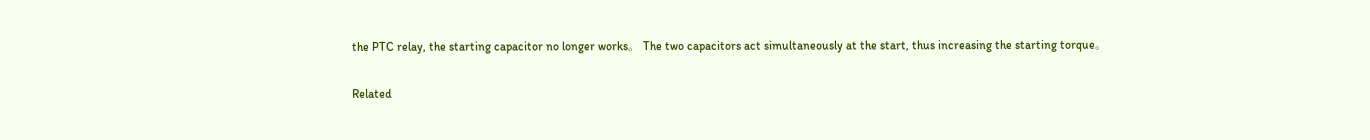the PTC relay, the starting capacitor no longer works。 The two capacitors act simultaneously at the start, thus increasing the starting torque。

Related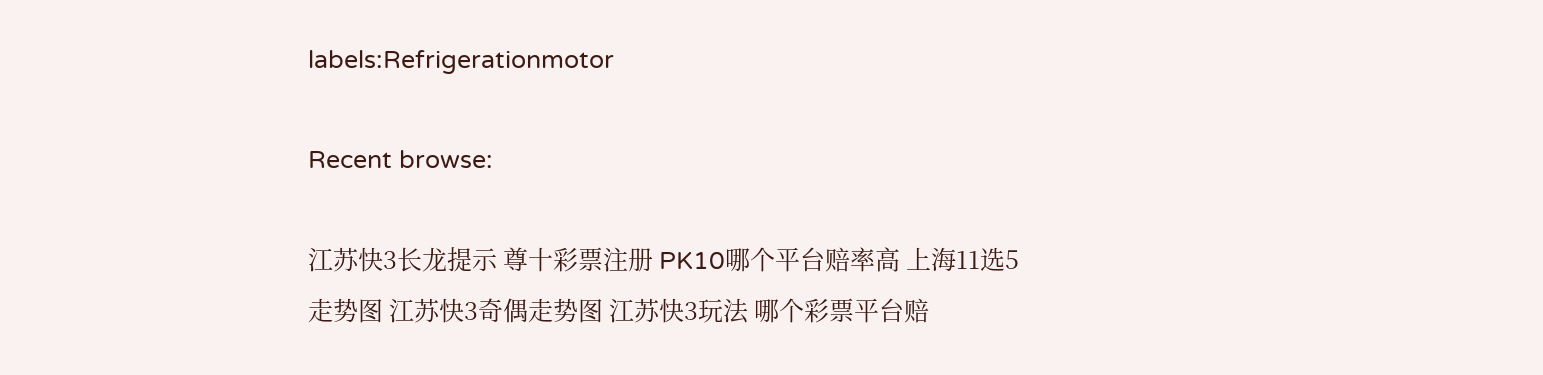labels:Refrigerationmotor

Recent browse:

江苏快3长龙提示 尊十彩票注册 PK10哪个平台赔率高 上海11选5走势图 江苏快3奇偶走势图 江苏快3玩法 哪个彩票平台赔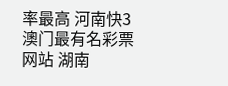率最高 河南快3 澳门最有名彩票网站 湖南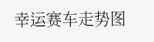幸运赛车走势图